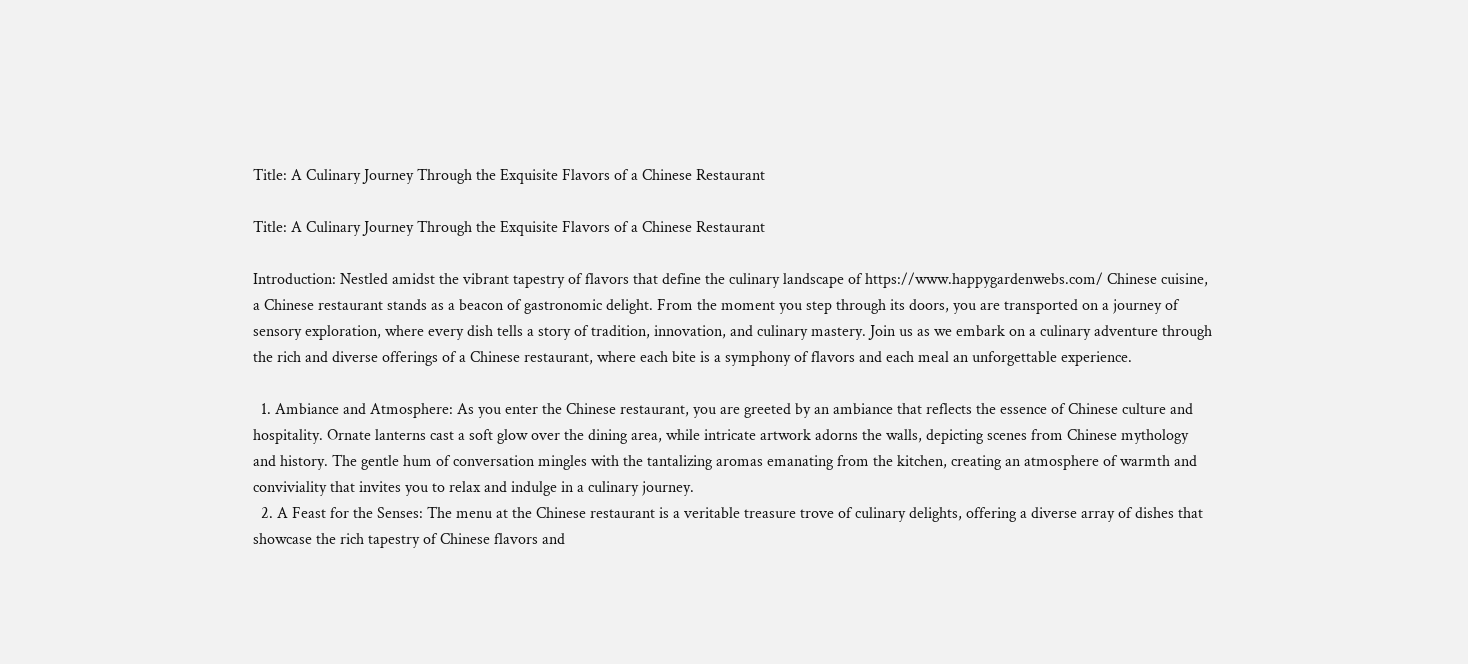Title: A Culinary Journey Through the Exquisite Flavors of a Chinese Restaurant

Title: A Culinary Journey Through the Exquisite Flavors of a Chinese Restaurant

Introduction: Nestled amidst the vibrant tapestry of flavors that define the culinary landscape of https://www.happygardenwebs.com/ Chinese cuisine, a Chinese restaurant stands as a beacon of gastronomic delight. From the moment you step through its doors, you are transported on a journey of sensory exploration, where every dish tells a story of tradition, innovation, and culinary mastery. Join us as we embark on a culinary adventure through the rich and diverse offerings of a Chinese restaurant, where each bite is a symphony of flavors and each meal an unforgettable experience.

  1. Ambiance and Atmosphere: As you enter the Chinese restaurant, you are greeted by an ambiance that reflects the essence of Chinese culture and hospitality. Ornate lanterns cast a soft glow over the dining area, while intricate artwork adorns the walls, depicting scenes from Chinese mythology and history. The gentle hum of conversation mingles with the tantalizing aromas emanating from the kitchen, creating an atmosphere of warmth and conviviality that invites you to relax and indulge in a culinary journey.
  2. A Feast for the Senses: The menu at the Chinese restaurant is a veritable treasure trove of culinary delights, offering a diverse array of dishes that showcase the rich tapestry of Chinese flavors and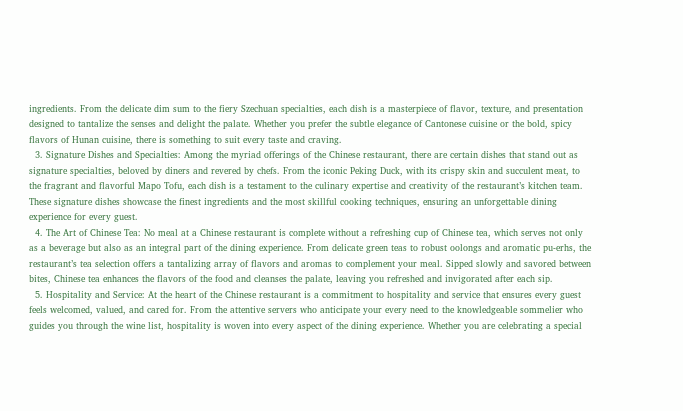ingredients. From the delicate dim sum to the fiery Szechuan specialties, each dish is a masterpiece of flavor, texture, and presentation designed to tantalize the senses and delight the palate. Whether you prefer the subtle elegance of Cantonese cuisine or the bold, spicy flavors of Hunan cuisine, there is something to suit every taste and craving.
  3. Signature Dishes and Specialties: Among the myriad offerings of the Chinese restaurant, there are certain dishes that stand out as signature specialties, beloved by diners and revered by chefs. From the iconic Peking Duck, with its crispy skin and succulent meat, to the fragrant and flavorful Mapo Tofu, each dish is a testament to the culinary expertise and creativity of the restaurant’s kitchen team. These signature dishes showcase the finest ingredients and the most skillful cooking techniques, ensuring an unforgettable dining experience for every guest.
  4. The Art of Chinese Tea: No meal at a Chinese restaurant is complete without a refreshing cup of Chinese tea, which serves not only as a beverage but also as an integral part of the dining experience. From delicate green teas to robust oolongs and aromatic pu-erhs, the restaurant’s tea selection offers a tantalizing array of flavors and aromas to complement your meal. Sipped slowly and savored between bites, Chinese tea enhances the flavors of the food and cleanses the palate, leaving you refreshed and invigorated after each sip.
  5. Hospitality and Service: At the heart of the Chinese restaurant is a commitment to hospitality and service that ensures every guest feels welcomed, valued, and cared for. From the attentive servers who anticipate your every need to the knowledgeable sommelier who guides you through the wine list, hospitality is woven into every aspect of the dining experience. Whether you are celebrating a special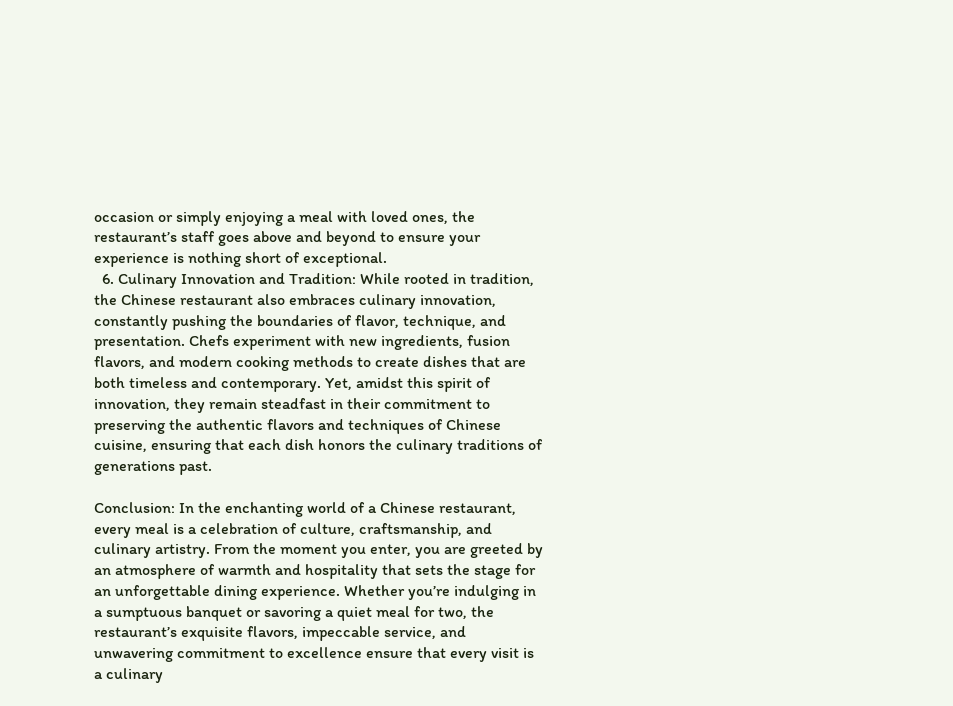occasion or simply enjoying a meal with loved ones, the restaurant’s staff goes above and beyond to ensure your experience is nothing short of exceptional.
  6. Culinary Innovation and Tradition: While rooted in tradition, the Chinese restaurant also embraces culinary innovation, constantly pushing the boundaries of flavor, technique, and presentation. Chefs experiment with new ingredients, fusion flavors, and modern cooking methods to create dishes that are both timeless and contemporary. Yet, amidst this spirit of innovation, they remain steadfast in their commitment to preserving the authentic flavors and techniques of Chinese cuisine, ensuring that each dish honors the culinary traditions of generations past.

Conclusion: In the enchanting world of a Chinese restaurant, every meal is a celebration of culture, craftsmanship, and culinary artistry. From the moment you enter, you are greeted by an atmosphere of warmth and hospitality that sets the stage for an unforgettable dining experience. Whether you’re indulging in a sumptuous banquet or savoring a quiet meal for two, the restaurant’s exquisite flavors, impeccable service, and unwavering commitment to excellence ensure that every visit is a culinary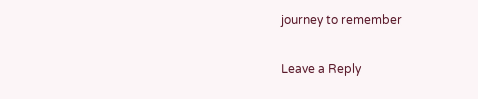journey to remember

Leave a Reply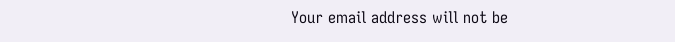Your email address will not be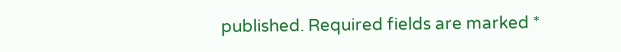published. Required fields are marked *